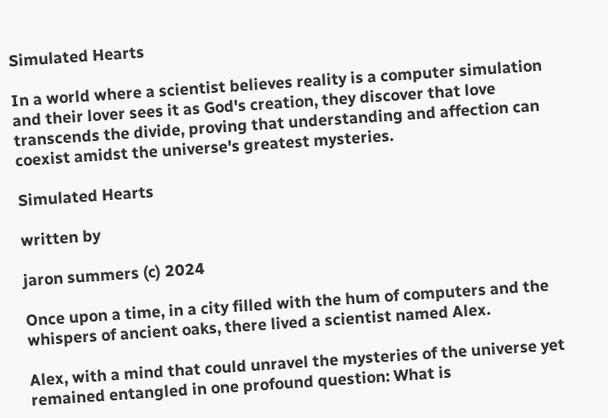Simulated Hearts

In a world where a scientist believes reality is a computer simulation and their lover sees it as God's creation, they discover that love transcends the divide, proving that understanding and affection can coexist amidst the universe's greatest mysteries.

Simulated Hearts

written by

jaron summers (c) 2024

Once upon a time, in a city filled with the hum of computers and the whispers of ancient oaks, there lived a scientist named Alex.

Alex, with a mind that could unravel the mysteries of the universe yet remained entangled in one profound question: What is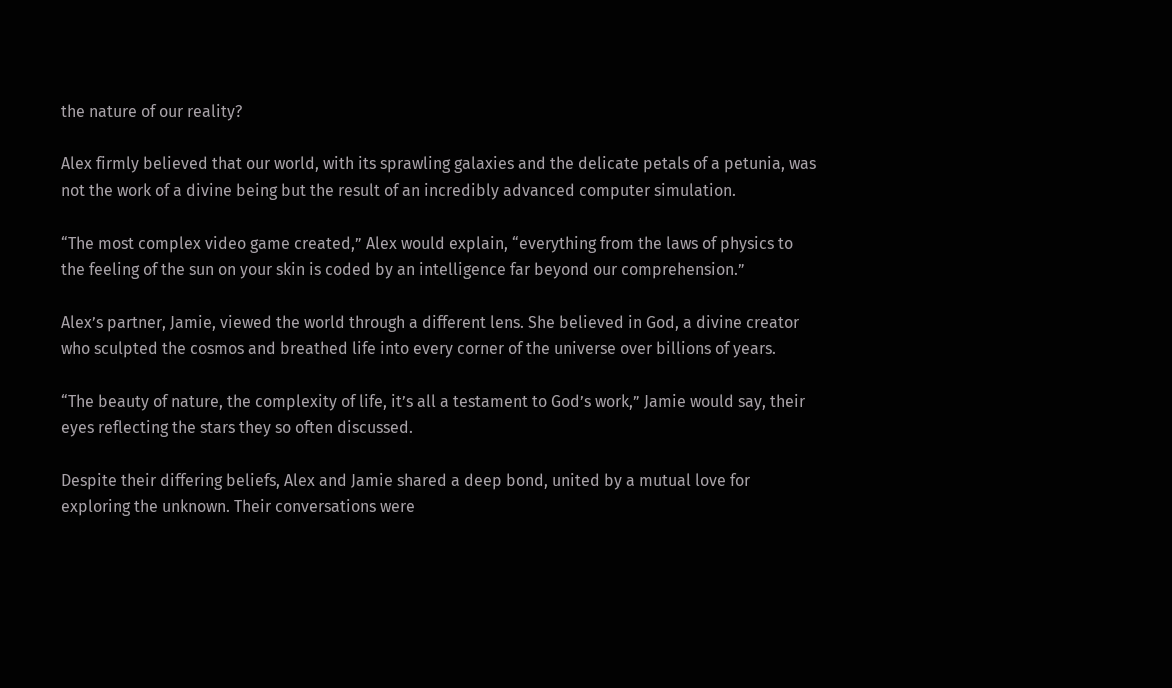the nature of our reality?

Alex firmly believed that our world, with its sprawling galaxies and the delicate petals of a petunia, was not the work of a divine being but the result of an incredibly advanced computer simulation.

“The most complex video game created,” Alex would explain, “everything from the laws of physics to the feeling of the sun on your skin is coded by an intelligence far beyond our comprehension.”

Alex’s partner, Jamie, viewed the world through a different lens. She believed in God, a divine creator who sculpted the cosmos and breathed life into every corner of the universe over billions of years.

“The beauty of nature, the complexity of life, it’s all a testament to God’s work,” Jamie would say, their eyes reflecting the stars they so often discussed.

Despite their differing beliefs, Alex and Jamie shared a deep bond, united by a mutual love for exploring the unknown. Their conversations were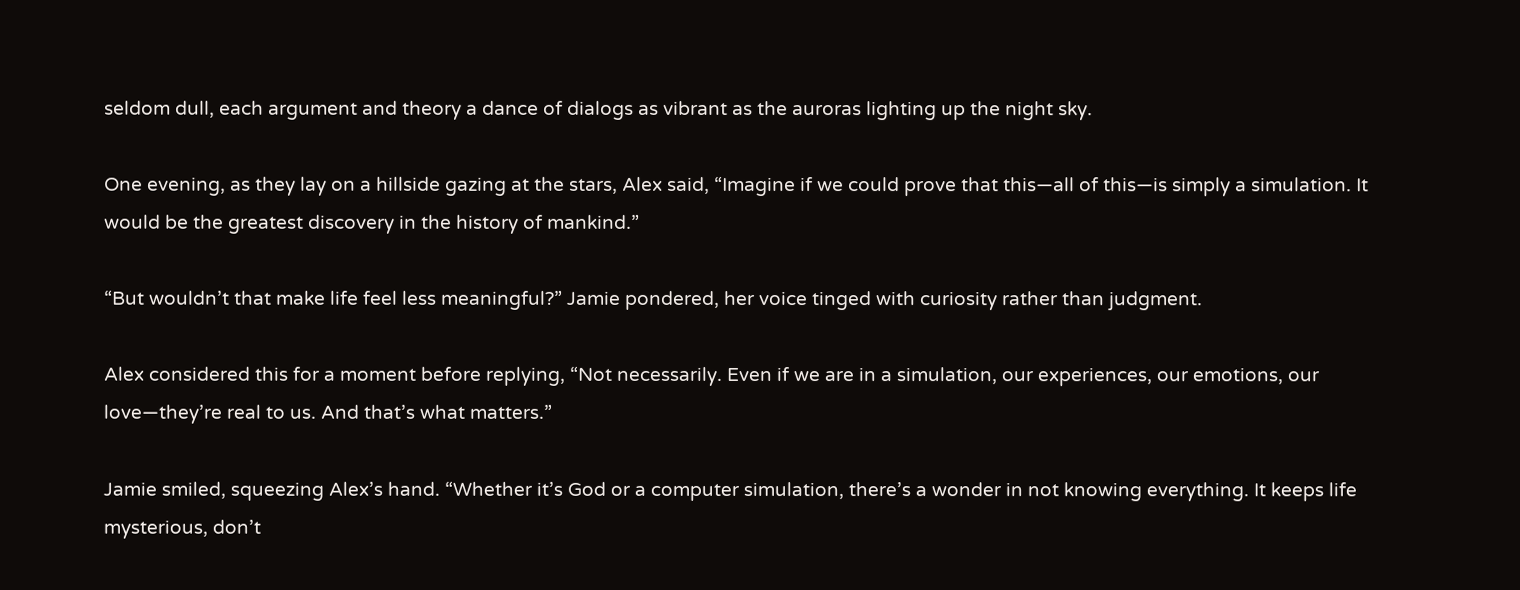seldom dull, each argument and theory a dance of dialogs as vibrant as the auroras lighting up the night sky.

One evening, as they lay on a hillside gazing at the stars, Alex said, “Imagine if we could prove that this—all of this—is simply a simulation. It would be the greatest discovery in the history of mankind.”

“But wouldn’t that make life feel less meaningful?” Jamie pondered, her voice tinged with curiosity rather than judgment.

Alex considered this for a moment before replying, “Not necessarily. Even if we are in a simulation, our experiences, our emotions, our love—they’re real to us. And that’s what matters.”

Jamie smiled, squeezing Alex’s hand. “Whether it’s God or a computer simulation, there’s a wonder in not knowing everything. It keeps life mysterious, don’t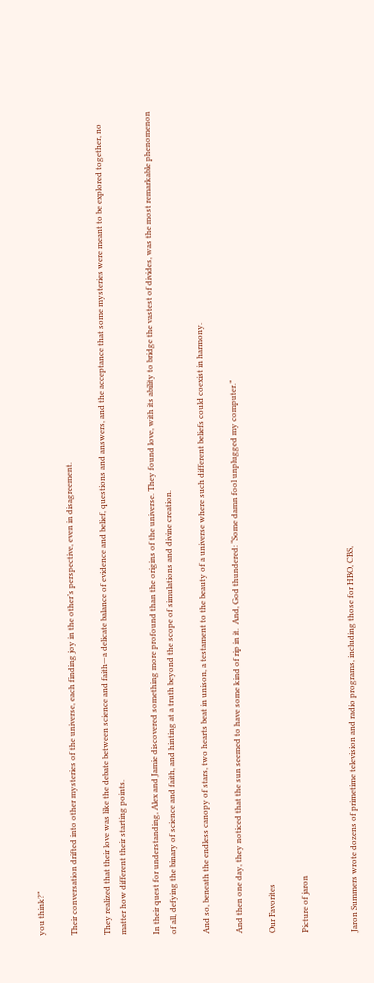you think?”

Their conversation drifted into other mysteries of the universe, each finding joy in the other’s perspective, even in disagreement.

They realized that their love was like the debate between science and faith—a delicate balance of evidence and belief, questions and answers, and the acceptance that some mysteries were meant to be explored together, no matter how different their starting points.

In their quest for understanding, Alex and Jamie discovered something more profound than the origins of the universe. They found love, with its ability to bridge the vastest of divides, was the most remarkable phenomenon of all, defying the binary of science and faith, and hinting at a truth beyond the scope of simulations and divine creation.

And so, beneath the endless canopy of stars, two hearts beat in unison, a testament to the beauty of a universe where such different beliefs could coexist in harmony.

And then one day, they noticed that the sun seemed to have some kind of rip in it.  And, God thundered: “Some damn fool unplugged my computer.”

Our Favorites

Picture of jaron


Jaron Summers wrote dozens of primetime television and radio programs, including those for HBO, CBS,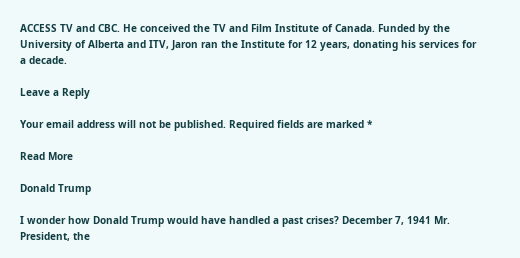ACCESS TV and CBC. He conceived the TV and Film Institute of Canada. Funded by the University of Alberta and ITV, Jaron ran the Institute for 12 years, donating his services for a decade.

Leave a Reply

Your email address will not be published. Required fields are marked *

Read More

Donald Trump

I wonder how Donald Trump would have handled a past crises? December 7, 1941 Mr. President, the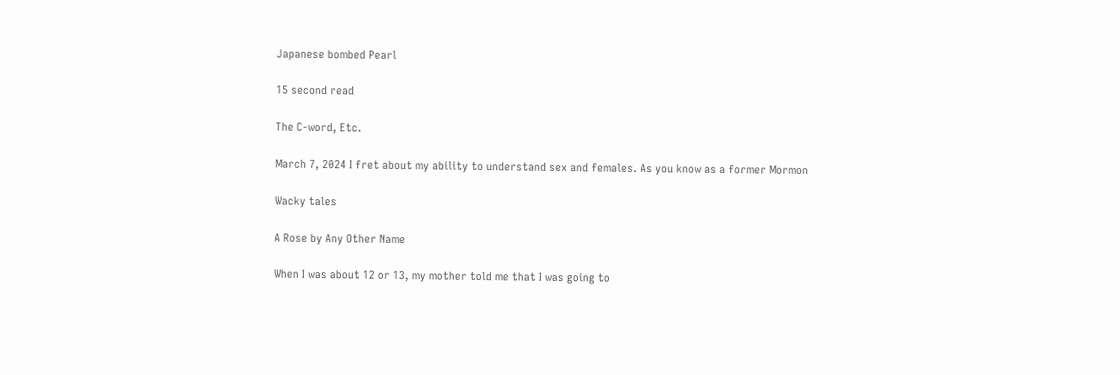Japanese bombed Pearl

15 second read

The C-word, Etc.

March 7, 2024 I fret about my ability to understand sex and females. As you know as a former Mormon

Wacky tales

A Rose by Any Other Name

When I was about 12 or 13, my mother told me that I was going to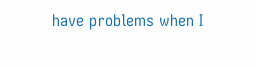have problems when I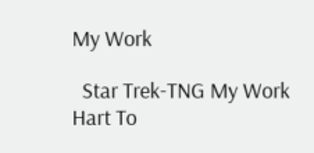My Work

  Star Trek-TNG My Work Hart To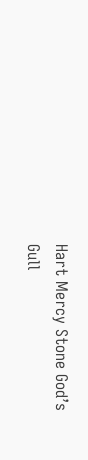Hart Mercy Stone God’s Gull